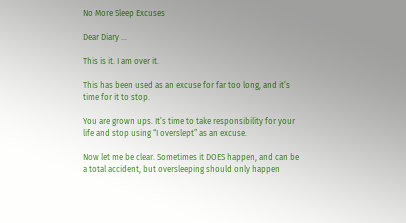No More Sleep Excuses

Dear Diary …

This is it. I am over it.

This has been used as an excuse for far too long, and it’s time for it to stop.

You are grown ups. It’s time to take responsibility for your life and stop using “I overslept” as an excuse.

Now let me be clear. Sometimes it DOES happen, and can be a total accident, but oversleeping should only happen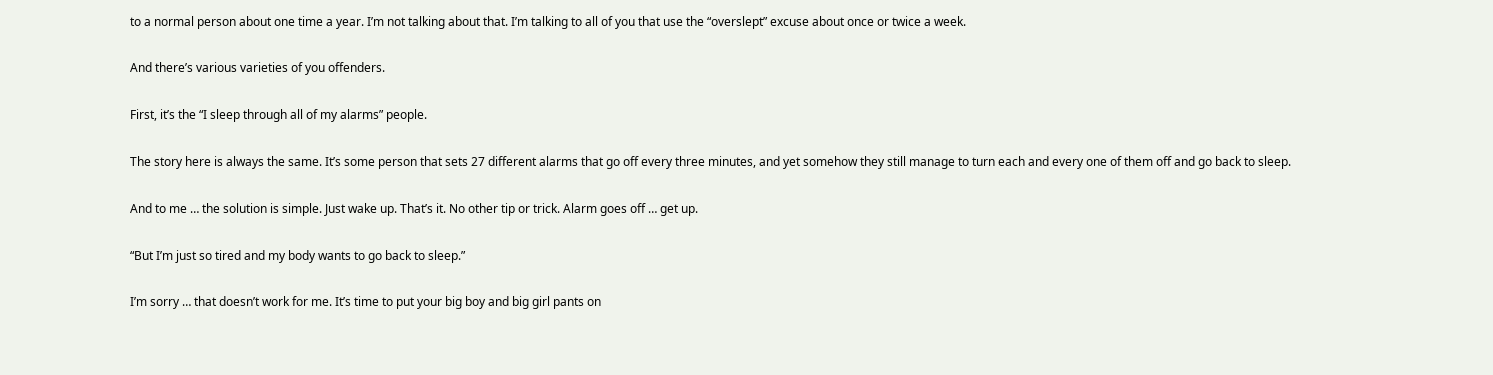to a normal person about one time a year. I’m not talking about that. I’m talking to all of you that use the “overslept” excuse about once or twice a week.

And there’s various varieties of you offenders.

First, it’s the “I sleep through all of my alarms” people.

The story here is always the same. It’s some person that sets 27 different alarms that go off every three minutes, and yet somehow they still manage to turn each and every one of them off and go back to sleep.

And to me … the solution is simple. Just wake up. That’s it. No other tip or trick. Alarm goes off … get up.

“But I’m just so tired and my body wants to go back to sleep.”

I’m sorry … that doesn’t work for me. It’s time to put your big boy and big girl pants on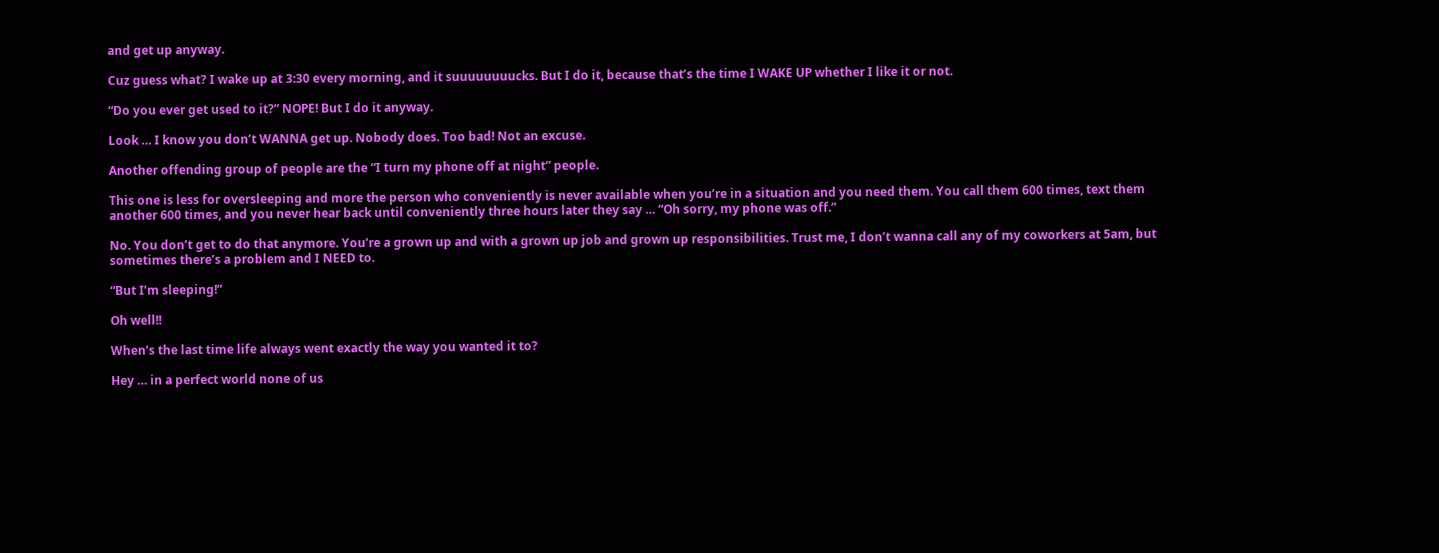and get up anyway.

Cuz guess what? I wake up at 3:30 every morning, and it suuuuuuuucks. But I do it, because that’s the time I WAKE UP whether I like it or not.

“Do you ever get used to it?” NOPE! But I do it anyway.

Look … I know you don’t WANNA get up. Nobody does. Too bad! Not an excuse.

Another offending group of people are the “I turn my phone off at night” people.

This one is less for oversleeping and more the person who conveniently is never available when you’re in a situation and you need them. You call them 600 times, text them another 600 times, and you never hear back until conveniently three hours later they say … “Oh sorry, my phone was off.”

No. You don’t get to do that anymore. You’re a grown up and with a grown up job and grown up responsibilities. Trust me, I don’t wanna call any of my coworkers at 5am, but sometimes there’s a problem and I NEED to.

“But I’m sleeping!”

Oh well!!

When’s the last time life always went exactly the way you wanted it to?

Hey … in a perfect world none of us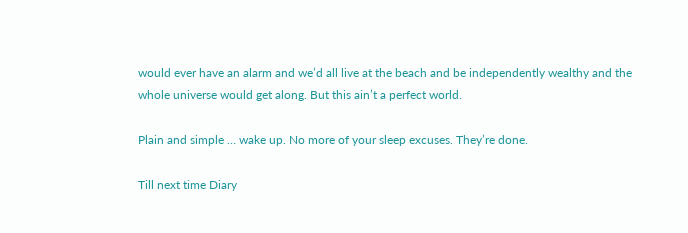would ever have an alarm and we’d all live at the beach and be independently wealthy and the whole universe would get along. But this ain’t a perfect world.

Plain and simple … wake up. No more of your sleep excuses. They’re done.

Till next time Diary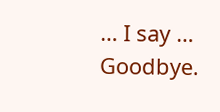… I say … Goodbye.